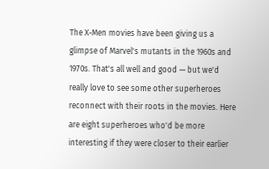The X-Men movies have been giving us a glimpse of Marvel's mutants in the 1960s and 1970s. That's all well and good — but we'd really love to see some other superheroes reconnect with their roots in the movies. Here are eight superheroes who'd be more interesting if they were closer to their earlier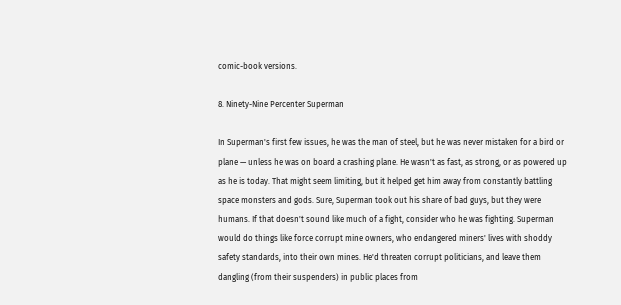comic-book versions.

8. Ninety-Nine Percenter Superman

In Superman's first few issues, he was the man of steel, but he was never mistaken for a bird or plane — unless he was on board a crashing plane. He wasn't as fast, as strong, or as powered up as he is today. That might seem limiting, but it helped get him away from constantly battling space monsters and gods. Sure, Superman took out his share of bad guys, but they were humans. If that doesn't sound like much of a fight, consider who he was fighting. Superman would do things like force corrupt mine owners, who endangered miners' lives with shoddy safety standards, into their own mines. He'd threaten corrupt politicians, and leave them dangling (from their suspenders) in public places from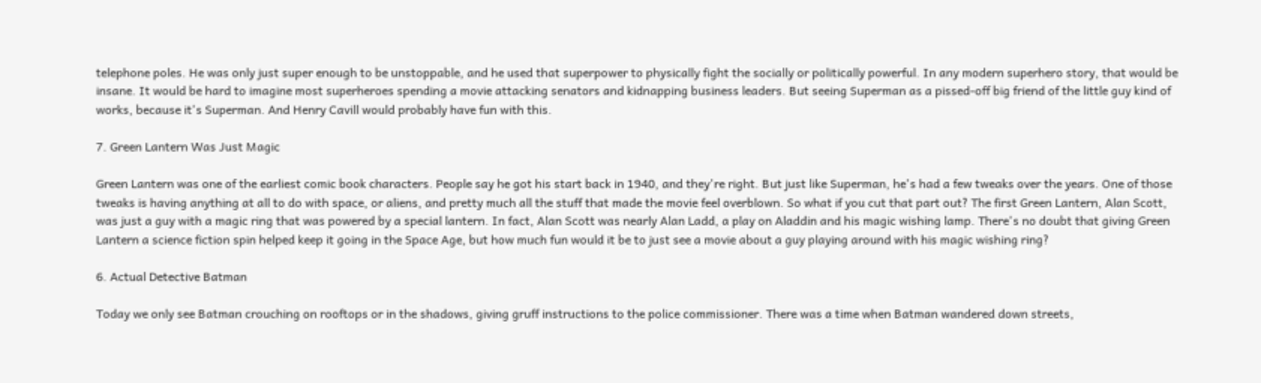telephone poles. He was only just super enough to be unstoppable, and he used that superpower to physically fight the socially or politically powerful. In any modern superhero story, that would be insane. It would be hard to imagine most superheroes spending a movie attacking senators and kidnapping business leaders. But seeing Superman as a pissed-off big friend of the little guy kind of works, because it's Superman. And Henry Cavill would probably have fun with this.

7. Green Lantern Was Just Magic

Green Lantern was one of the earliest comic book characters. People say he got his start back in 1940, and they're right. But just like Superman, he's had a few tweaks over the years. One of those tweaks is having anything at all to do with space, or aliens, and pretty much all the stuff that made the movie feel overblown. So what if you cut that part out? The first Green Lantern, Alan Scott, was just a guy with a magic ring that was powered by a special lantern. In fact, Alan Scott was nearly Alan Ladd, a play on Aladdin and his magic wishing lamp. There's no doubt that giving Green Lantern a science fiction spin helped keep it going in the Space Age, but how much fun would it be to just see a movie about a guy playing around with his magic wishing ring?

6. Actual Detective Batman

Today we only see Batman crouching on rooftops or in the shadows, giving gruff instructions to the police commissioner. There was a time when Batman wandered down streets,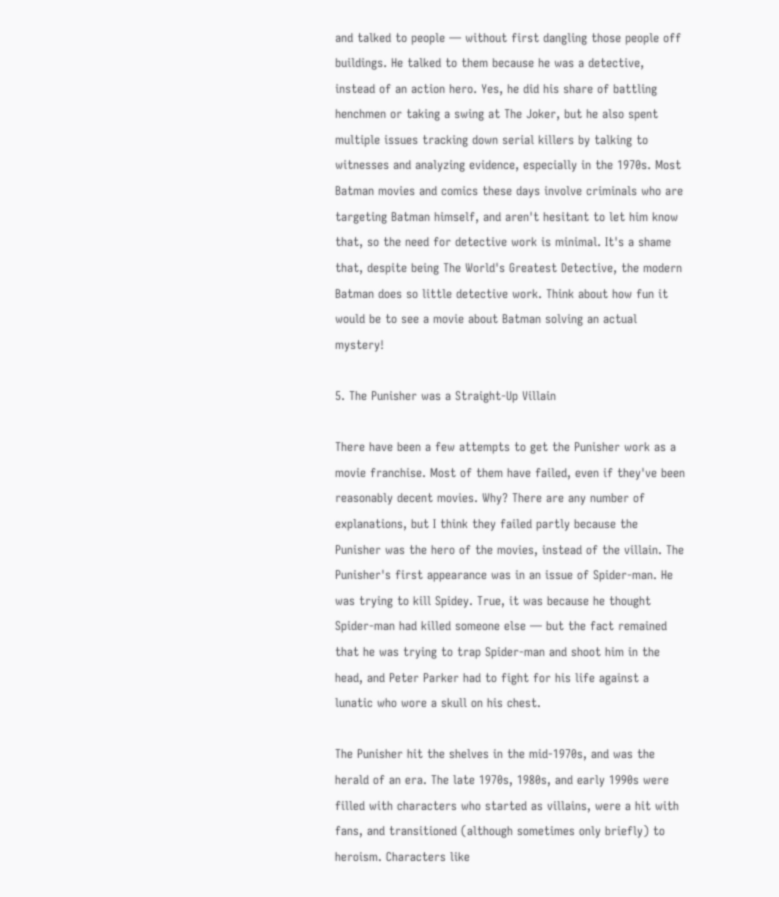and talked to people — without first dangling those people off buildings. He talked to them because he was a detective, instead of an action hero. Yes, he did his share of battling henchmen or taking a swing at The Joker, but he also spent multiple issues tracking down serial killers by talking to witnesses and analyzing evidence, especially in the 1970s. Most Batman movies and comics these days involve criminals who are targeting Batman himself, and aren't hesitant to let him know that, so the need for detective work is minimal. It's a shame that, despite being The World's Greatest Detective, the modern Batman does so little detective work. Think about how fun it would be to see a movie about Batman solving an actual mystery!

5. The Punisher was a Straight-Up Villain

There have been a few attempts to get the Punisher work as a movie franchise. Most of them have failed, even if they've been reasonably decent movies. Why? There are any number of explanations, but I think they failed partly because the Punisher was the hero of the movies, instead of the villain. The Punisher's first appearance was in an issue of Spider-man. He was trying to kill Spidey. True, it was because he thought Spider-man had killed someone else — but the fact remained that he was trying to trap Spider-man and shoot him in the head, and Peter Parker had to fight for his life against a lunatic who wore a skull on his chest.

The Punisher hit the shelves in the mid-1970s, and was the herald of an era. The late 1970s, 1980s, and early 1990s were filled with characters who started as villains, were a hit with fans, and transitioned (although sometimes only briefly) to heroism. Characters like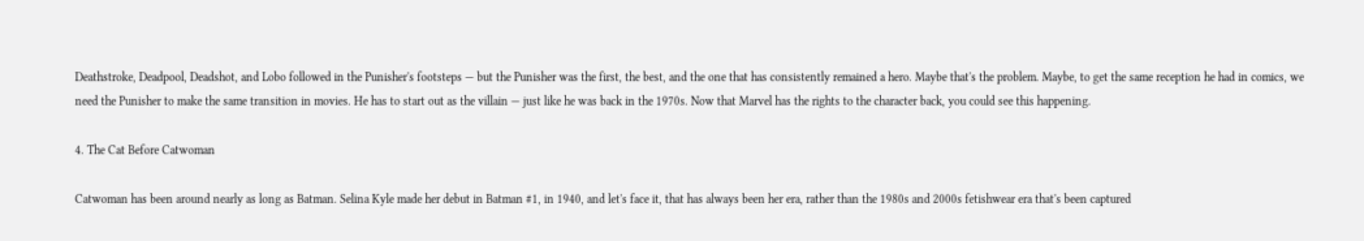Deathstroke, Deadpool, Deadshot, and Lobo followed in the Punisher's footsteps — but the Punisher was the first, the best, and the one that has consistently remained a hero. Maybe that's the problem. Maybe, to get the same reception he had in comics, we need the Punisher to make the same transition in movies. He has to start out as the villain — just like he was back in the 1970s. Now that Marvel has the rights to the character back, you could see this happening.

4. The Cat Before Catwoman

Catwoman has been around nearly as long as Batman. Selina Kyle made her debut in Batman #1, in 1940, and let's face it, that has always been her era, rather than the 1980s and 2000s fetishwear era that's been captured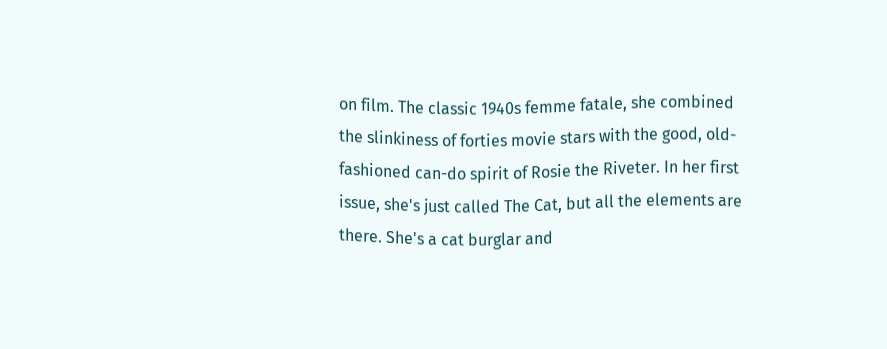on film. The classic 1940s femme fatale, she combined the slinkiness of forties movie stars with the good, old-fashioned can-do spirit of Rosie the Riveter. In her first issue, she's just called The Cat, but all the elements are there. She's a cat burglar and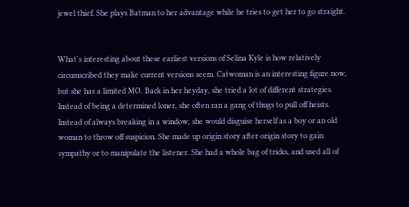jewel thief. She plays Batman to her advantage while he tries to get her to go straight.


What's interesting about these earliest versions of Selina Kyle is how relatively circumscribed they make current versions seem. Catwoman is an interesting figure now, but she has a limited MO. Back in her heyday, she tried a lot of different strategies. Instead of being a determined loner, she often ran a gang of thugs to pull off heists. Instead of always breaking in a window, she would disguise herself as a boy or an old woman to throw off suspicion. She made up origin story after origin story to gain sympathy or to manipulate the listener. She had a whole bag of tricks, and used all of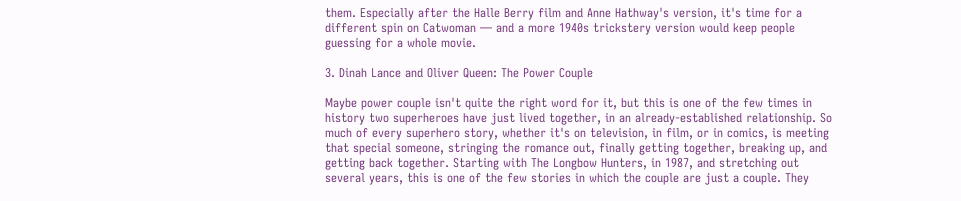them. Especially after the Halle Berry film and Anne Hathway's version, it's time for a different spin on Catwoman — and a more 1940s trickstery version would keep people guessing for a whole movie.

3. Dinah Lance and Oliver Queen: The Power Couple

Maybe power couple isn't quite the right word for it, but this is one of the few times in history two superheroes have just lived together, in an already-established relationship. So much of every superhero story, whether it's on television, in film, or in comics, is meeting that special someone, stringing the romance out, finally getting together, breaking up, and getting back together. Starting with The Longbow Hunters, in 1987, and stretching out several years, this is one of the few stories in which the couple are just a couple. They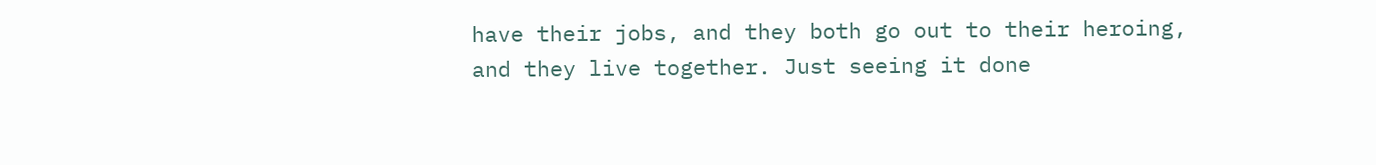have their jobs, and they both go out to their heroing, and they live together. Just seeing it done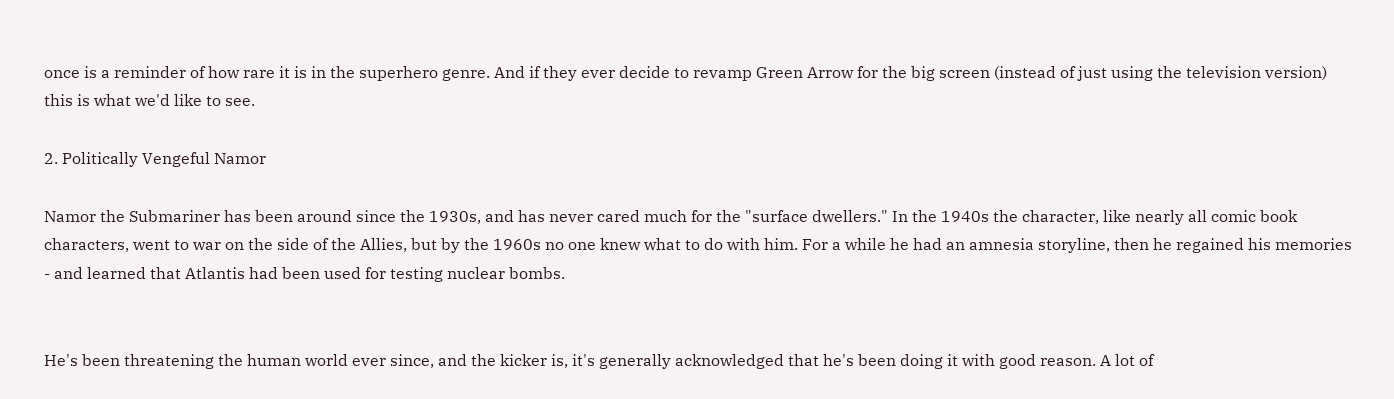once is a reminder of how rare it is in the superhero genre. And if they ever decide to revamp Green Arrow for the big screen (instead of just using the television version) this is what we'd like to see.

2. Politically Vengeful Namor

Namor the Submariner has been around since the 1930s, and has never cared much for the "surface dwellers." In the 1940s the character, like nearly all comic book characters, went to war on the side of the Allies, but by the 1960s no one knew what to do with him. For a while he had an amnesia storyline, then he regained his memories - and learned that Atlantis had been used for testing nuclear bombs.


He's been threatening the human world ever since, and the kicker is, it's generally acknowledged that he's been doing it with good reason. A lot of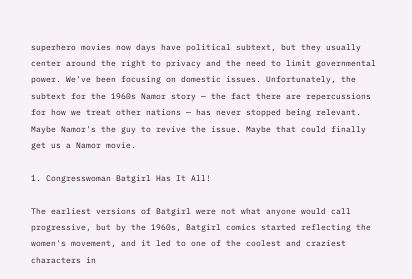superhero movies now days have political subtext, but they usually center around the right to privacy and the need to limit governmental power. We've been focusing on domestic issues. Unfortunately, the subtext for the 1960s Namor story — the fact there are repercussions for how we treat other nations — has never stopped being relevant. Maybe Namor's the guy to revive the issue. Maybe that could finally get us a Namor movie.

1. Congresswoman Batgirl Has It All!

The earliest versions of Batgirl were not what anyone would call progressive, but by the 1960s, Batgirl comics started reflecting the women's movement, and it led to one of the coolest and craziest characters in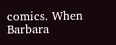comics. When Barbara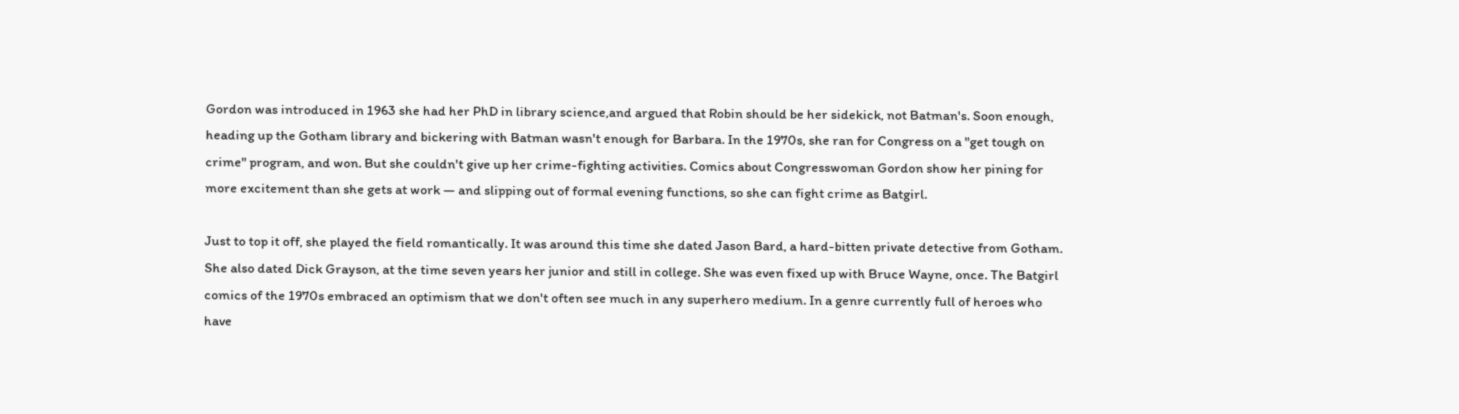Gordon was introduced in 1963 she had her PhD in library science,and argued that Robin should be her sidekick, not Batman's. Soon enough, heading up the Gotham library and bickering with Batman wasn't enough for Barbara. In the 1970s, she ran for Congress on a "get tough on crime" program, and won. But she couldn't give up her crime-fighting activities. Comics about Congresswoman Gordon show her pining for more excitement than she gets at work — and slipping out of formal evening functions, so she can fight crime as Batgirl.

Just to top it off, she played the field romantically. It was around this time she dated Jason Bard, a hard-bitten private detective from Gotham. She also dated Dick Grayson, at the time seven years her junior and still in college. She was even fixed up with Bruce Wayne, once. The Batgirl comics of the 1970s embraced an optimism that we don't often see much in any superhero medium. In a genre currently full of heroes who have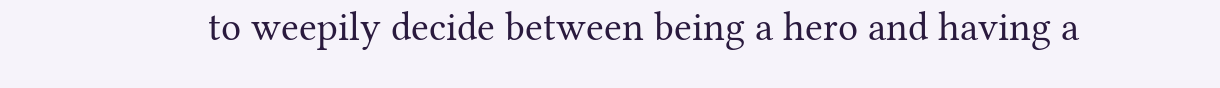to weepily decide between being a hero and having a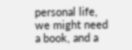personal life, we might need a book, and a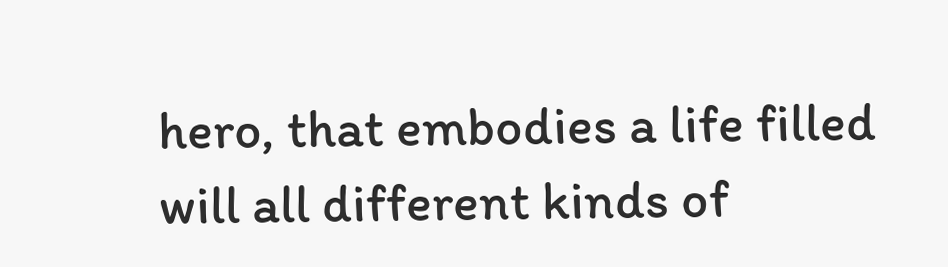hero, that embodies a life filled will all different kinds of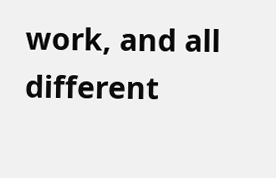work, and all different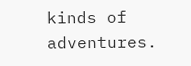kinds of adventures.